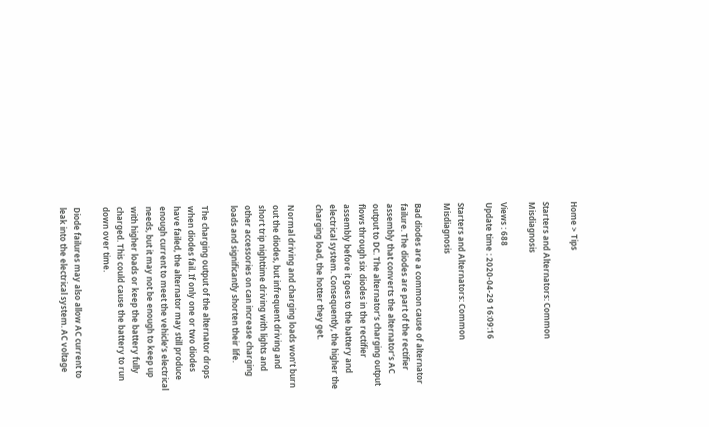Home > Tips

Starters and Alternators: Common Misdiagnosis

Views : 688
Update time : 2020-04-29 16:09:16

Starters and Alternators: Common Misdiagnosis

Bad diodes are a common cause of alternator failure. The diodes are part of the rectifier assembly that converts the alternator’s AC output to DC. The alternator’s charging output flows through six diodes in the rectifier assembly before it goes to the battery and electrical system. Consequently, the higher the charging load, the hotter they get.

Normal driving and charging loads won’t burn out the diodes, but infrequent driving and short trip nighttime driving with lights and other accessories on can increase charging loads and significantly shorten their life.

The charging output of the alternator drops when diodes fail. If only one or two diodes have failed, the alternator may still produce enough current to meet the vehicle’s electrical needs, but it may not be enough to keep up with higher loads or keep the battery fully charged. This could cause the battery to run down over time.

Diode failures may also allow AC current to leak into the electrical system. AC voltage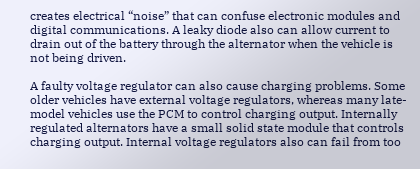creates electrical “noise” that can confuse electronic modules and digital communications. A leaky diode also can allow current to drain out of the battery through the alternator when the vehicle is not being driven.

A faulty voltage regulator can also cause charging problems. Some older vehicles have external voltage regulators, whereas many late-model vehicles use the PCM to control charging output. Internally regulated alternators have a small solid state module that controls charging output. Internal voltage regulators also can fail from too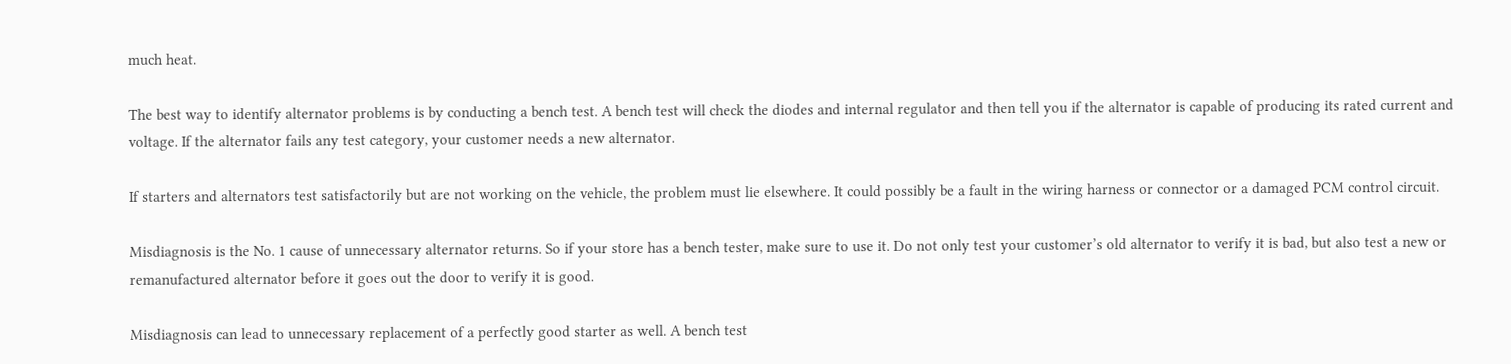much heat.

The best way to identify alternator problems is by conducting a bench test. A bench test will check the diodes and internal regulator and then tell you if the alternator is capable of producing its rated current and voltage. If the alternator fails any test category, your customer needs a new alternator.

If starters and alternators test satisfactorily but are not working on the vehicle, the problem must lie elsewhere. It could possibly be a fault in the wiring harness or connector or a damaged PCM control circuit.

Misdiagnosis is the No. 1 cause of unnecessary alternator returns. So if your store has a bench tester, make sure to use it. Do not only test your customer’s old alternator to verify it is bad, but also test a new or remanufactured alternator before it goes out the door to verify it is good.

Misdiagnosis can lead to unnecessary replacement of a perfectly good starter as well. A bench test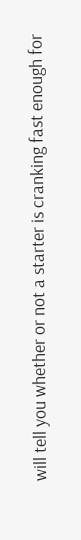will tell you whether or not a starter is cranking fast enough for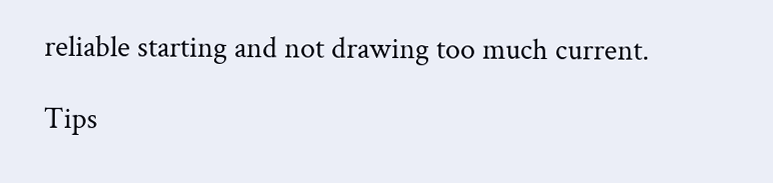reliable starting and not drawing too much current.

Tips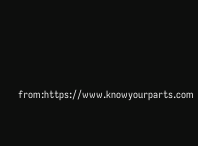from:https://www.knowyourparts.com